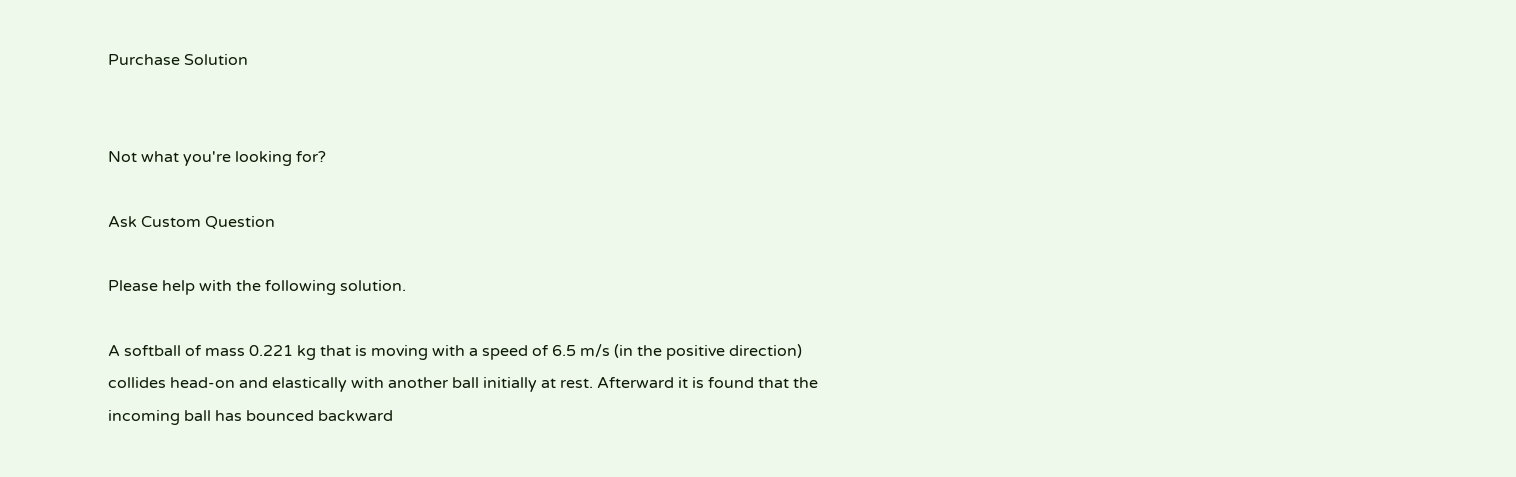Purchase Solution


Not what you're looking for?

Ask Custom Question

Please help with the following solution.

A softball of mass 0.221 kg that is moving with a speed of 6.5 m/s (in the positive direction) collides head-on and elastically with another ball initially at rest. Afterward it is found that the incoming ball has bounced backward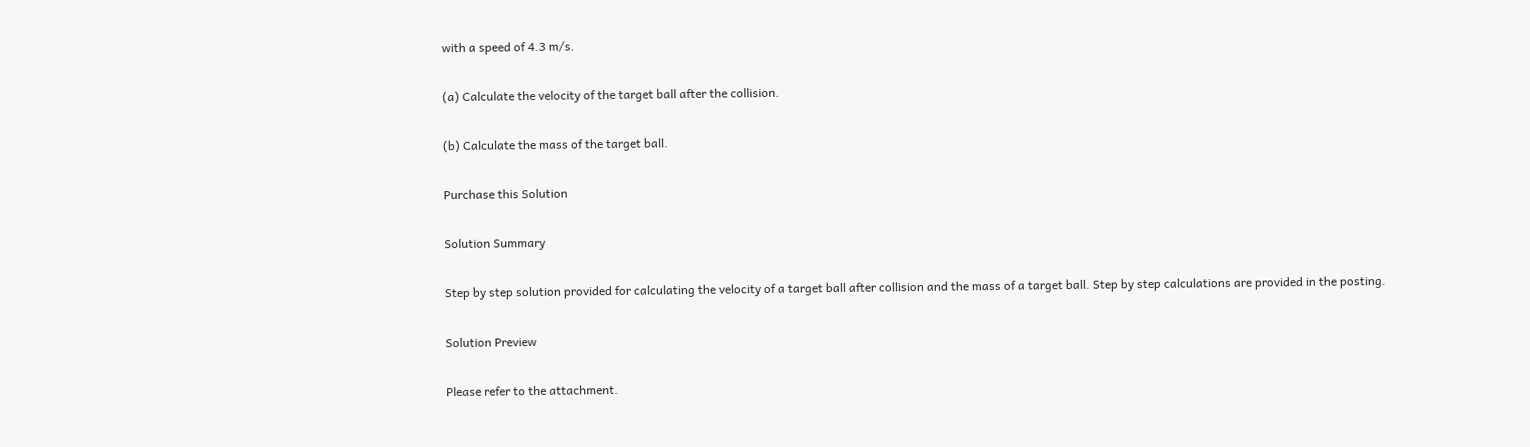with a speed of 4.3 m/s.

(a) Calculate the velocity of the target ball after the collision.

(b) Calculate the mass of the target ball.

Purchase this Solution

Solution Summary

Step by step solution provided for calculating the velocity of a target ball after collision and the mass of a target ball. Step by step calculations are provided in the posting.

Solution Preview

Please refer to the attachment.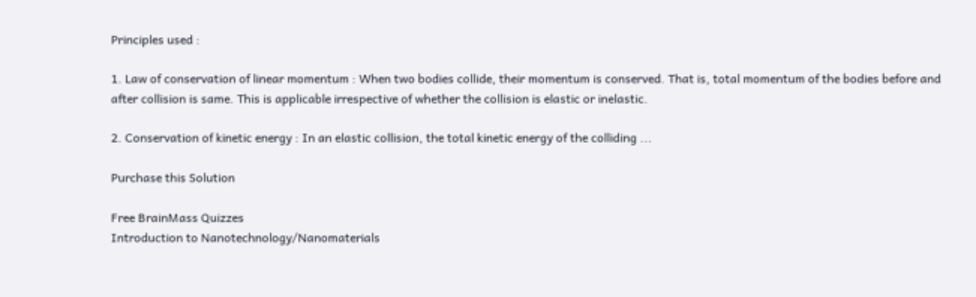Principles used :

1. Law of conservation of linear momentum : When two bodies collide, their momentum is conserved. That is, total momentum of the bodies before and after collision is same. This is applicable irrespective of whether the collision is elastic or inelastic.

2. Conservation of kinetic energy : In an elastic collision, the total kinetic energy of the colliding ...

Purchase this Solution

Free BrainMass Quizzes
Introduction to Nanotechnology/Nanomaterials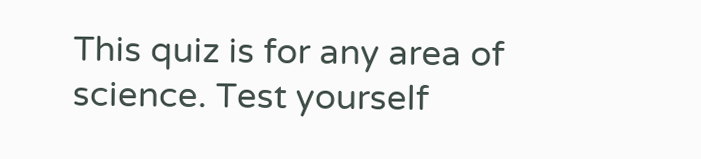This quiz is for any area of science. Test yourself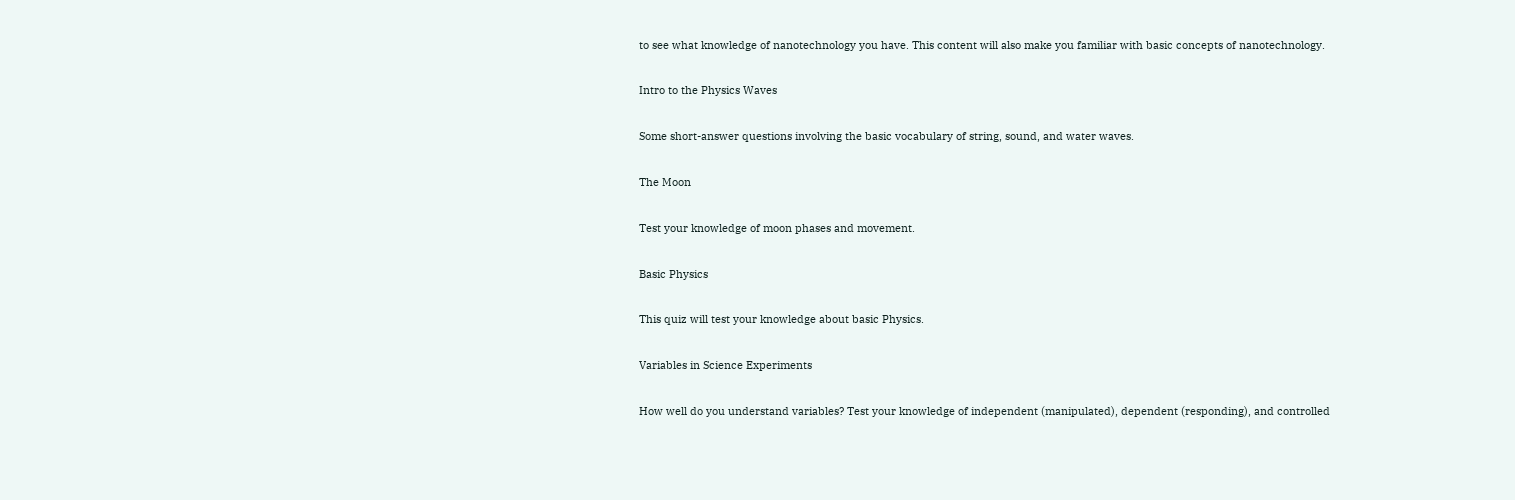to see what knowledge of nanotechnology you have. This content will also make you familiar with basic concepts of nanotechnology.

Intro to the Physics Waves

Some short-answer questions involving the basic vocabulary of string, sound, and water waves.

The Moon

Test your knowledge of moon phases and movement.

Basic Physics

This quiz will test your knowledge about basic Physics.

Variables in Science Experiments

How well do you understand variables? Test your knowledge of independent (manipulated), dependent (responding), and controlled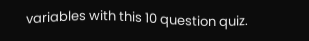variables with this 10 question quiz.